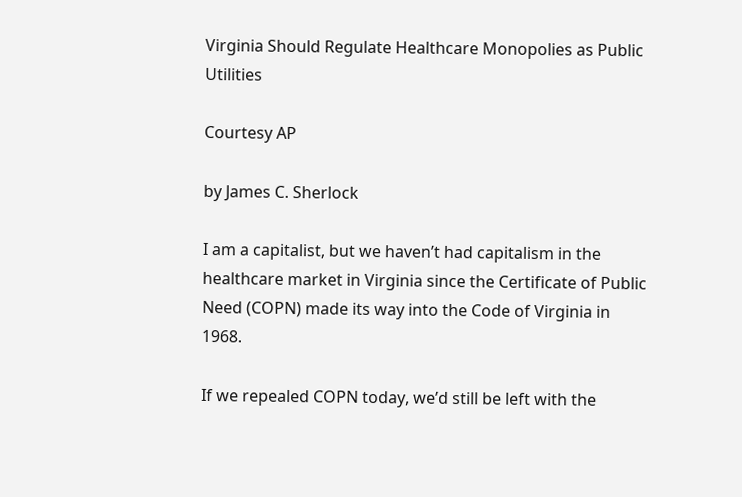Virginia Should Regulate Healthcare Monopolies as Public Utilities

Courtesy AP

by James C. Sherlock

I am a capitalist, but we haven’t had capitalism in the healthcare market in Virginia since the Certificate of Public Need (COPN) made its way into the Code of Virginia in 1968.

If we repealed COPN today, we’d still be left with the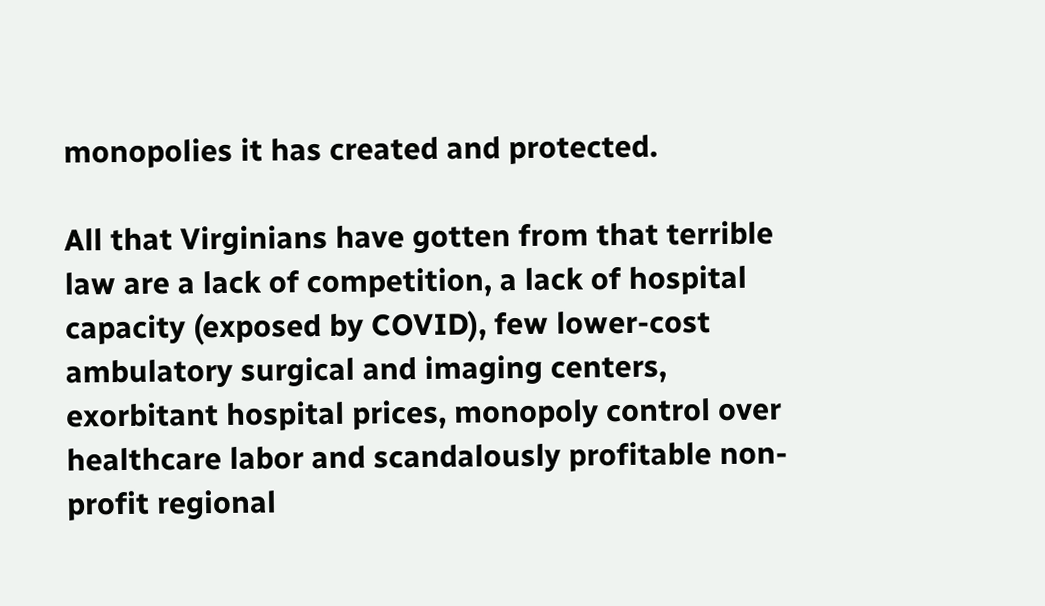monopolies it has created and protected.

All that Virginians have gotten from that terrible law are a lack of competition, a lack of hospital capacity (exposed by COVID), few lower-cost ambulatory surgical and imaging centers, exorbitant hospital prices, monopoly control over healthcare labor and scandalously profitable non-profit regional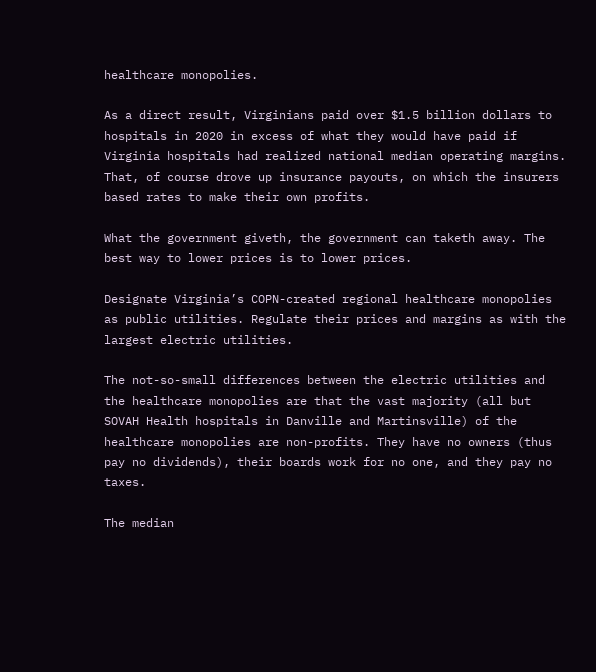healthcare monopolies.

As a direct result, Virginians paid over $1.5 billion dollars to hospitals in 2020 in excess of what they would have paid if Virginia hospitals had realized national median operating margins. That, of course drove up insurance payouts, on which the insurers based rates to make their own profits.

What the government giveth, the government can taketh away. The best way to lower prices is to lower prices.

Designate Virginia’s COPN-created regional healthcare monopolies as public utilities. Regulate their prices and margins as with the largest electric utilities.

The not-so-small differences between the electric utilities and the healthcare monopolies are that the vast majority (all but SOVAH Health hospitals in Danville and Martinsville) of the healthcare monopolies are non-profits. They have no owners (thus pay no dividends), their boards work for no one, and they pay no taxes.

The median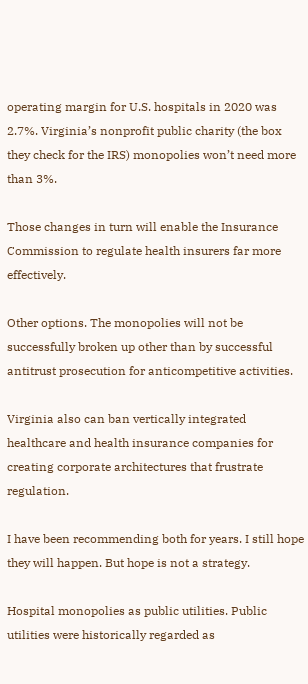operating margin for U.S. hospitals in 2020 was 2.7%. Virginia’s nonprofit public charity (the box they check for the IRS) monopolies won’t need more than 3%.

Those changes in turn will enable the Insurance Commission to regulate health insurers far more effectively.

Other options. The monopolies will not be successfully broken up other than by successful antitrust prosecution for anticompetitive activities.

Virginia also can ban vertically integrated healthcare and health insurance companies for creating corporate architectures that frustrate regulation.

I have been recommending both for years. I still hope they will happen. But hope is not a strategy.

Hospital monopolies as public utilities. Public utilities were historically regarded as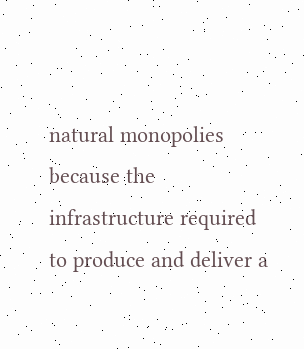natural monopolies because the infrastructure required to produce and deliver a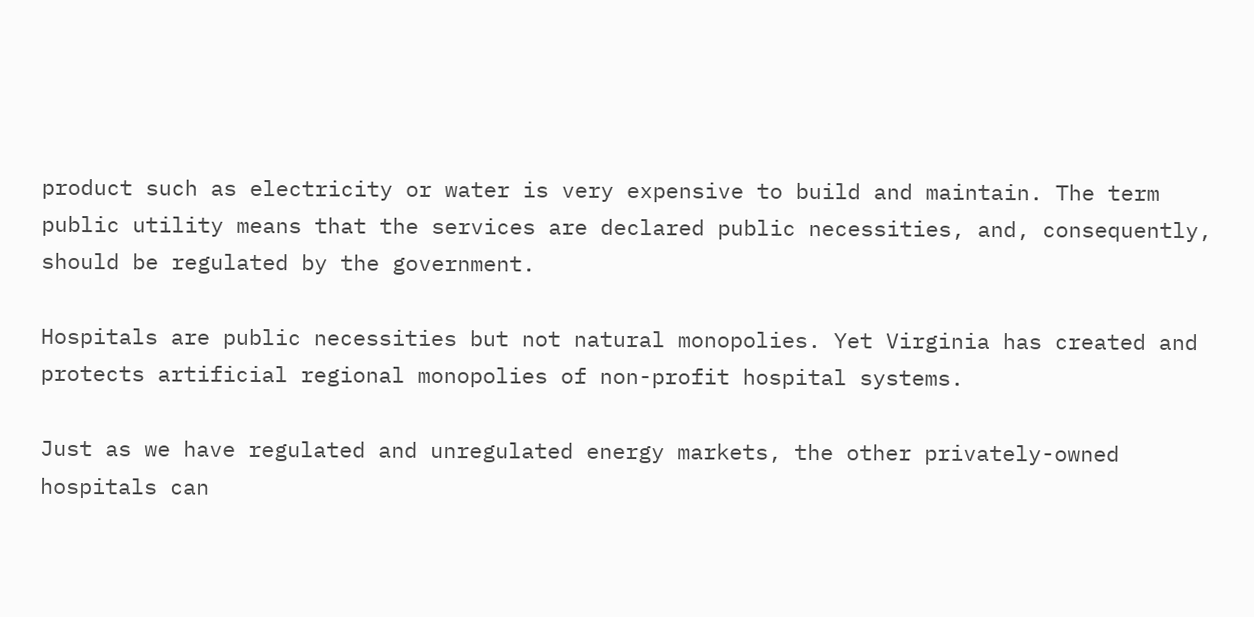product such as electricity or water is very expensive to build and maintain. The term public utility means that the services are declared public necessities, and, consequently, should be regulated by the government.

Hospitals are public necessities but not natural monopolies. Yet Virginia has created and protects artificial regional monopolies of non-profit hospital systems.

Just as we have regulated and unregulated energy markets, the other privately-owned hospitals can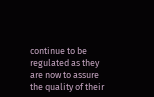continue to be regulated as they are now to assure the quality of their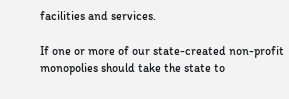facilities and services.

If one or more of our state-created non-profit monopolies should take the state to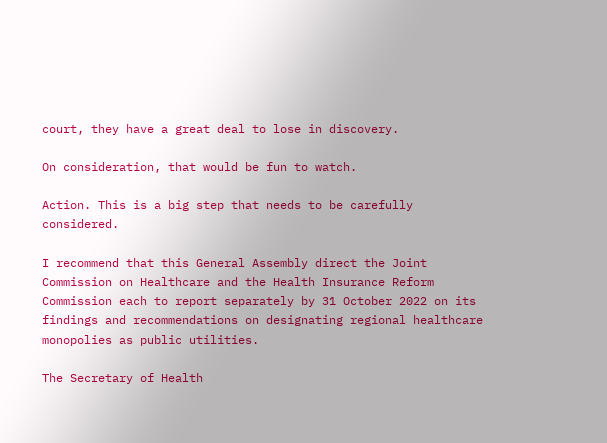court, they have a great deal to lose in discovery.

On consideration, that would be fun to watch.

Action. This is a big step that needs to be carefully considered.

I recommend that this General Assembly direct the Joint Commission on Healthcare and the Health Insurance Reform Commission each to report separately by 31 October 2022 on its findings and recommendations on designating regional healthcare monopolies as public utilities.

The Secretary of Health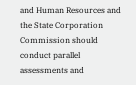and Human Resources and the State Corporation Commission should conduct parallel assessments and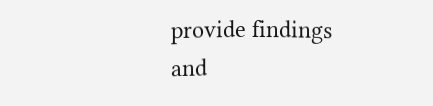provide findings and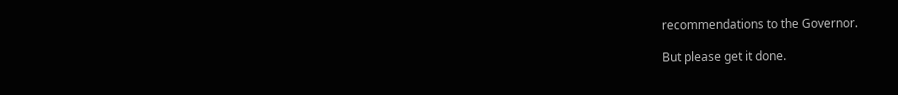recommendations to the Governor.

But please get it done.